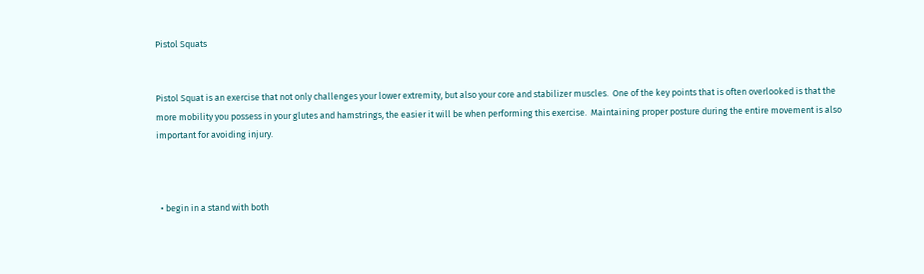Pistol Squats


Pistol Squat is an exercise that not only challenges your lower extremity, but also your core and stabilizer muscles.  One of the key points that is often overlooked is that the more mobility you possess in your glutes and hamstrings, the easier it will be when performing this exercise.  Maintaining proper posture during the entire movement is also important for avoiding injury.



  • begin in a stand with both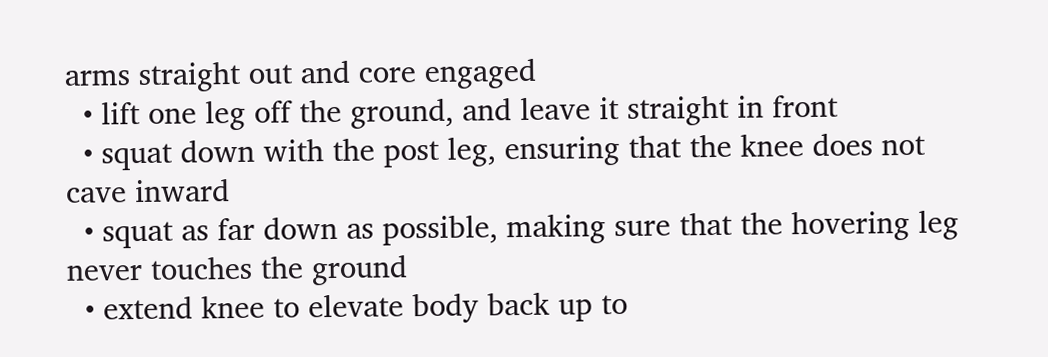arms straight out and core engaged
  • lift one leg off the ground, and leave it straight in front
  • squat down with the post leg, ensuring that the knee does not cave inward
  • squat as far down as possible, making sure that the hovering leg never touches the ground
  • extend knee to elevate body back up to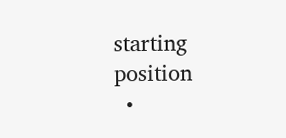starting position
  •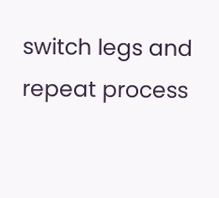switch legs and repeat process